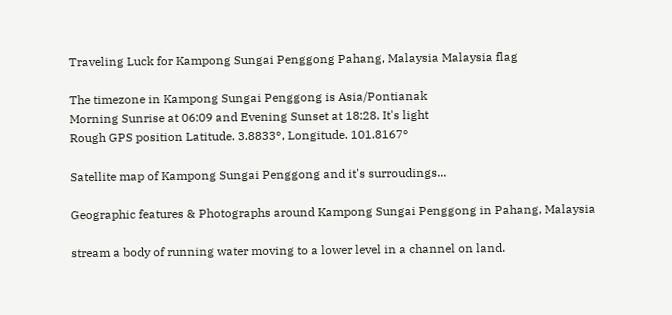Traveling Luck for Kampong Sungai Penggong Pahang, Malaysia Malaysia flag

The timezone in Kampong Sungai Penggong is Asia/Pontianak
Morning Sunrise at 06:09 and Evening Sunset at 18:28. It's light
Rough GPS position Latitude. 3.8833°, Longitude. 101.8167°

Satellite map of Kampong Sungai Penggong and it's surroudings...

Geographic features & Photographs around Kampong Sungai Penggong in Pahang, Malaysia

stream a body of running water moving to a lower level in a channel on land.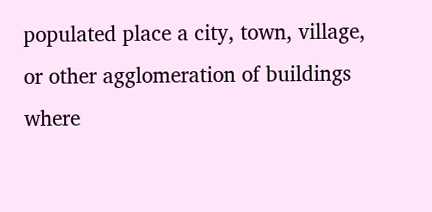populated place a city, town, village, or other agglomeration of buildings where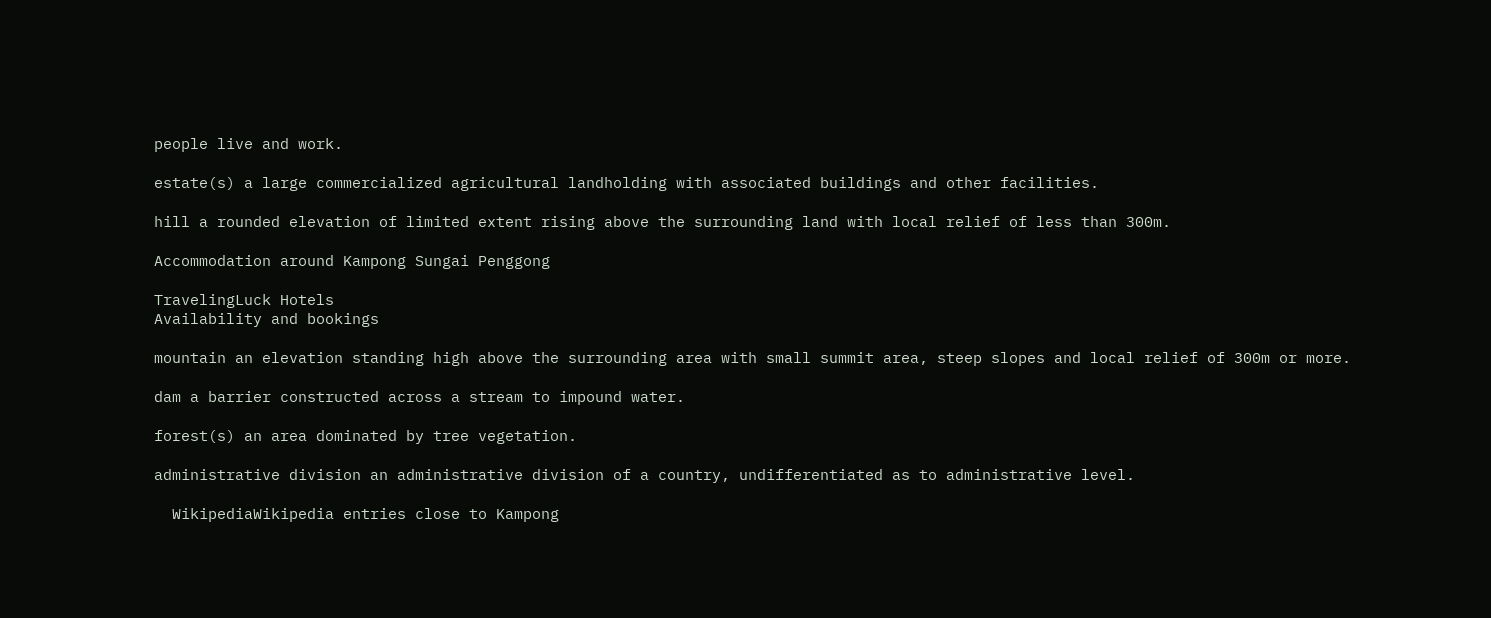people live and work.

estate(s) a large commercialized agricultural landholding with associated buildings and other facilities.

hill a rounded elevation of limited extent rising above the surrounding land with local relief of less than 300m.

Accommodation around Kampong Sungai Penggong

TravelingLuck Hotels
Availability and bookings

mountain an elevation standing high above the surrounding area with small summit area, steep slopes and local relief of 300m or more.

dam a barrier constructed across a stream to impound water.

forest(s) an area dominated by tree vegetation.

administrative division an administrative division of a country, undifferentiated as to administrative level.

  WikipediaWikipedia entries close to Kampong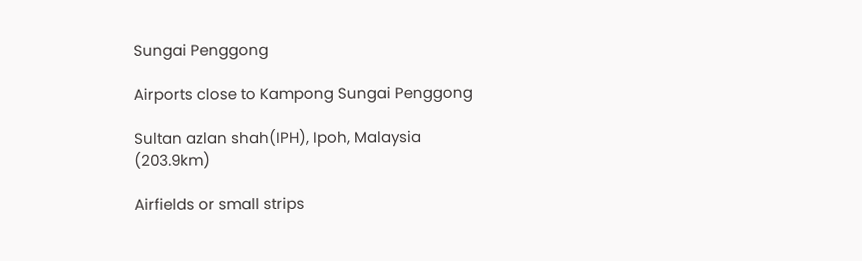Sungai Penggong

Airports close to Kampong Sungai Penggong

Sultan azlan shah(IPH), Ipoh, Malaysia (203.9km)

Airfields or small strips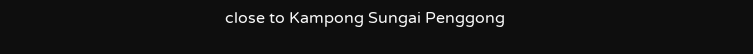close to Kampong Sungai Penggong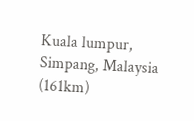Kuala lumpur, Simpang, Malaysia (161km)